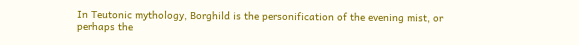In Teutonic mythology, Borghild is the personification of the evening mist, or perhaps the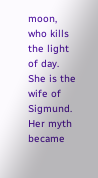moon, who kills the light of day. She is the wife of Sigmund. Her myth became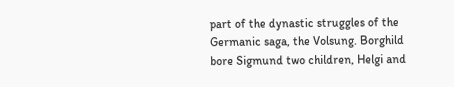part of the dynastic struggles of the Germanic saga, the Volsung. Borghild bore Sigmund two children, Helgi and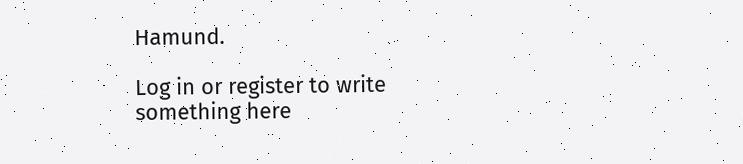Hamund.

Log in or register to write something here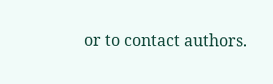or to contact authors.